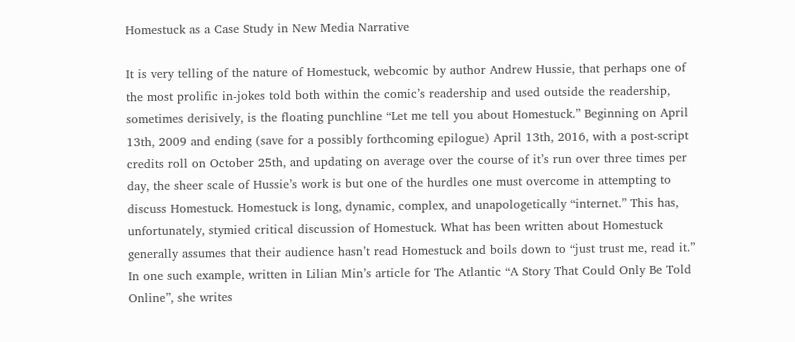Homestuck as a Case Study in New Media Narrative

It is very telling of the nature of Homestuck, webcomic by author Andrew Hussie, that perhaps one of the most prolific in-jokes told both within the comic’s readership and used outside the readership, sometimes derisively, is the floating punchline “Let me tell you about Homestuck.” Beginning on April 13th, 2009 and ending (save for a possibly forthcoming epilogue) April 13th, 2016, with a post-script credits roll on October 25th, and updating on average over the course of it’s run over three times per day, the sheer scale of Hussie’s work is but one of the hurdles one must overcome in attempting to discuss Homestuck. Homestuck is long, dynamic, complex, and unapologetically “internet.” This has, unfortunately, stymied critical discussion of Homestuck. What has been written about Homestuck generally assumes that their audience hasn’t read Homestuck and boils down to “just trust me, read it.” In one such example, written in Lilian Min’s article for The Atlantic “A Story That Could Only Be Told Online”, she writes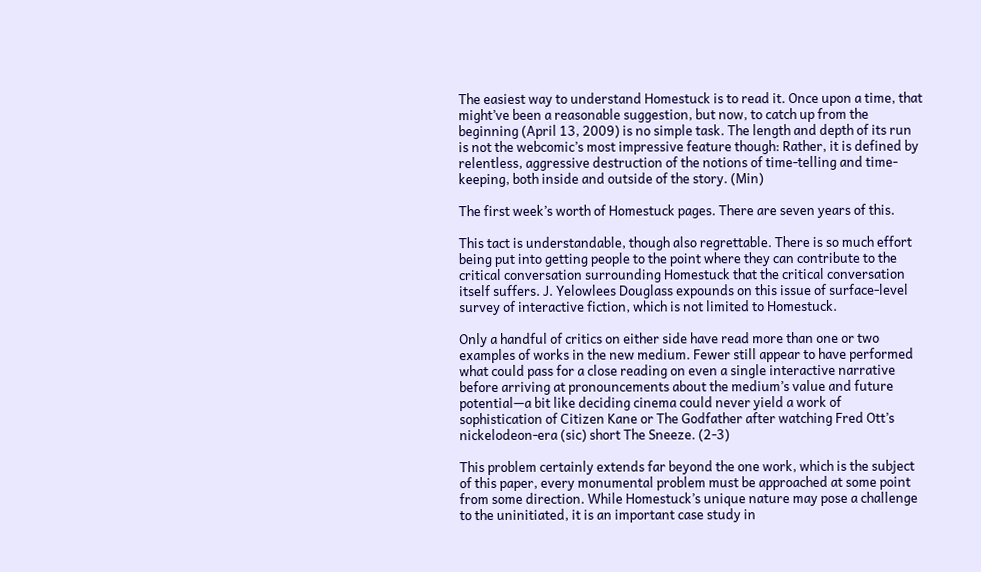The easiest way to understand Homestuck is to read it. Once upon a time, that might’ve been a reasonable suggestion, but now, to catch up from the beginning (April 13, 2009) is no simple task. The length and depth of its run is not the webcomic’s most impressive feature though: Rather, it is defined by relentless, aggressive destruction of the notions of time-telling and time-keeping, both inside and outside of the story. (Min)

The first week’s worth of Homestuck pages. There are seven years of this.

This tact is understandable, though also regrettable. There is so much effort being put into getting people to the point where they can contribute to the critical conversation surrounding Homestuck that the critical conversation itself suffers. J. Yelowlees Douglass expounds on this issue of surface-level survey of interactive fiction, which is not limited to Homestuck.

Only a handful of critics on either side have read more than one or two examples of works in the new medium. Fewer still appear to have performed what could pass for a close reading on even a single interactive narrative before arriving at pronouncements about the medium’s value and future potential—a bit like deciding cinema could never yield a work of sophistication of Citizen Kane or The Godfather after watching Fred Ott’s nickelodeon-era (sic) short The Sneeze. (2-3)

This problem certainly extends far beyond the one work, which is the subject of this paper, every monumental problem must be approached at some point from some direction. While Homestuck’s unique nature may pose a challenge to the uninitiated, it is an important case study in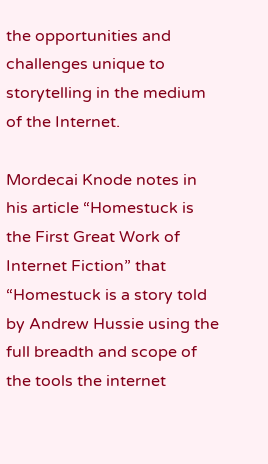the opportunities and challenges unique to storytelling in the medium of the Internet.

Mordecai Knode notes in his article “Homestuck is the First Great Work of Internet Fiction” that “Homestuck is a story told by Andrew Hussie using the full breadth and scope of the tools the internet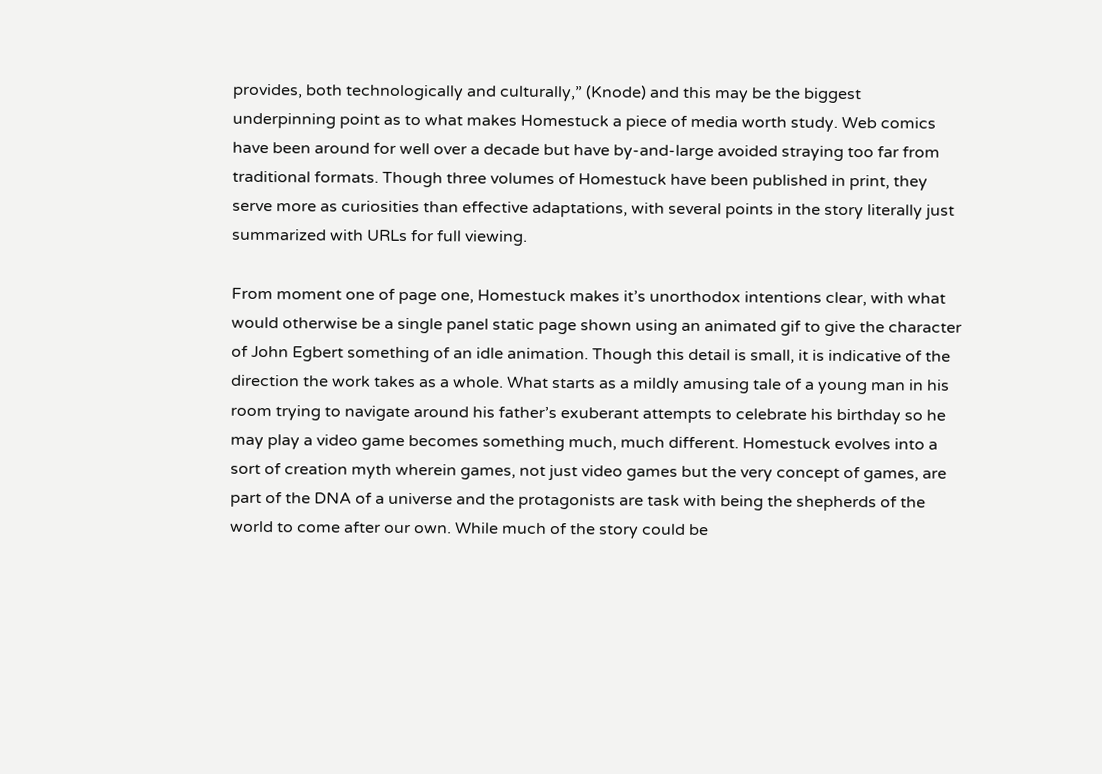provides, both technologically and culturally,” (Knode) and this may be the biggest underpinning point as to what makes Homestuck a piece of media worth study. Web comics have been around for well over a decade but have by-and-large avoided straying too far from traditional formats. Though three volumes of Homestuck have been published in print, they serve more as curiosities than effective adaptations, with several points in the story literally just summarized with URLs for full viewing.

From moment one of page one, Homestuck makes it’s unorthodox intentions clear, with what would otherwise be a single panel static page shown using an animated gif to give the character of John Egbert something of an idle animation. Though this detail is small, it is indicative of the direction the work takes as a whole. What starts as a mildly amusing tale of a young man in his room trying to navigate around his father’s exuberant attempts to celebrate his birthday so he may play a video game becomes something much, much different. Homestuck evolves into a sort of creation myth wherein games, not just video games but the very concept of games, are part of the DNA of a universe and the protagonists are task with being the shepherds of the world to come after our own. While much of the story could be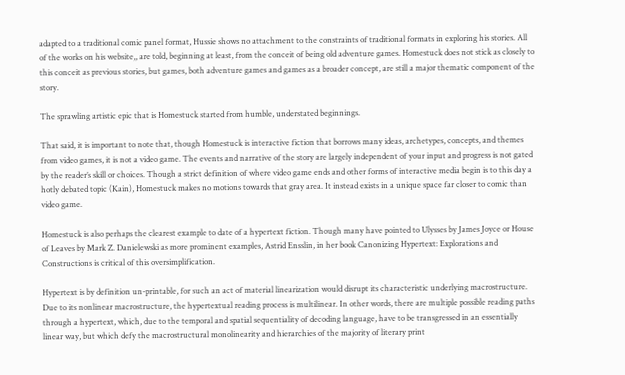adapted to a traditional comic panel format, Hussie shows no attachment to the constraints of traditional formats in exploring his stories. All of the works on his website,, are told, beginning at least, from the conceit of being old adventure games. Homestuck does not stick as closely to this conceit as previous stories, but games, both adventure games and games as a broader concept, are still a major thematic component of the story.

The sprawling artistic epic that is Homestuck started from humble, understated beginnings.

That said, it is important to note that, though Homestuck is interactive fiction that borrows many ideas, archetypes, concepts, and themes from video games, it is not a video game. The events and narrative of the story are largely independent of your input and progress is not gated by the reader’s skill or choices. Though a strict definition of where video game ends and other forms of interactive media begin is to this day a hotly debated topic (Kain), Homestuck makes no motions towards that gray area. It instead exists in a unique space far closer to comic than video game.

Homestuck is also perhaps the clearest example to date of a hypertext fiction. Though many have pointed to Ulysses by James Joyce or House of Leaves by Mark Z. Danielewski as more prominent examples, Astrid Ensslin, in her book Canonizing Hypertext: Explorations and Constructions is critical of this oversimplification.

Hypertext is by definition un-printable, for such an act of material linearization would disrupt its characteristic underlying macrostructure. Due to its nonlinear macrostructure, the hypertextual reading process is multilinear. In other words, there are multiple possible reading paths through a hypertext, which, due to the temporal and spatial sequentiality of decoding language, have to be transgressed in an essentially linear way, but which defy the macrostructural monolinearity and hierarchies of the majority of literary print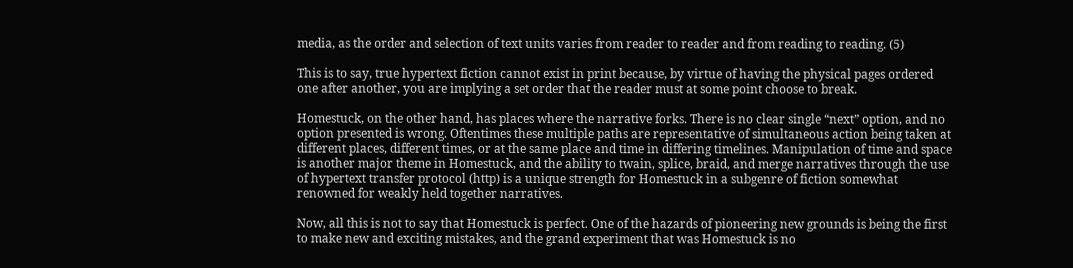media, as the order and selection of text units varies from reader to reader and from reading to reading. (5)

This is to say, true hypertext fiction cannot exist in print because, by virtue of having the physical pages ordered one after another, you are implying a set order that the reader must at some point choose to break.

Homestuck, on the other hand, has places where the narrative forks. There is no clear single “next” option, and no option presented is wrong. Oftentimes these multiple paths are representative of simultaneous action being taken at different places, different times, or at the same place and time in differing timelines. Manipulation of time and space is another major theme in Homestuck, and the ability to twain, splice, braid, and merge narratives through the use of hypertext transfer protocol (http) is a unique strength for Homestuck in a subgenre of fiction somewhat renowned for weakly held together narratives.

Now, all this is not to say that Homestuck is perfect. One of the hazards of pioneering new grounds is being the first to make new and exciting mistakes, and the grand experiment that was Homestuck is no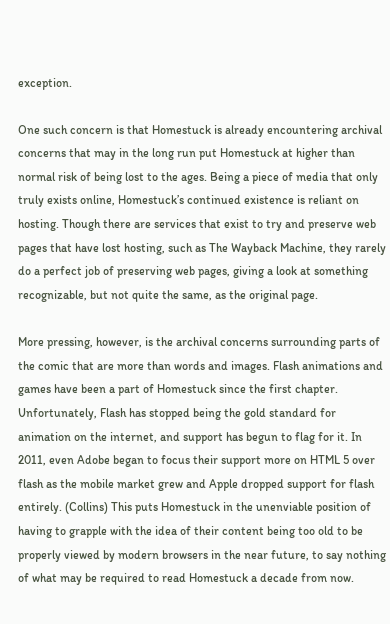exception.

One such concern is that Homestuck is already encountering archival concerns that may in the long run put Homestuck at higher than normal risk of being lost to the ages. Being a piece of media that only truly exists online, Homestuck’s continued existence is reliant on hosting. Though there are services that exist to try and preserve web pages that have lost hosting, such as The Wayback Machine, they rarely do a perfect job of preserving web pages, giving a look at something recognizable, but not quite the same, as the original page.

More pressing, however, is the archival concerns surrounding parts of the comic that are more than words and images. Flash animations and games have been a part of Homestuck since the first chapter. Unfortunately, Flash has stopped being the gold standard for animation on the internet, and support has begun to flag for it. In 2011, even Adobe began to focus their support more on HTML 5 over flash as the mobile market grew and Apple dropped support for flash entirely. (Collins) This puts Homestuck in the unenviable position of having to grapple with the idea of their content being too old to be properly viewed by modern browsers in the near future, to say nothing of what may be required to read Homestuck a decade from now.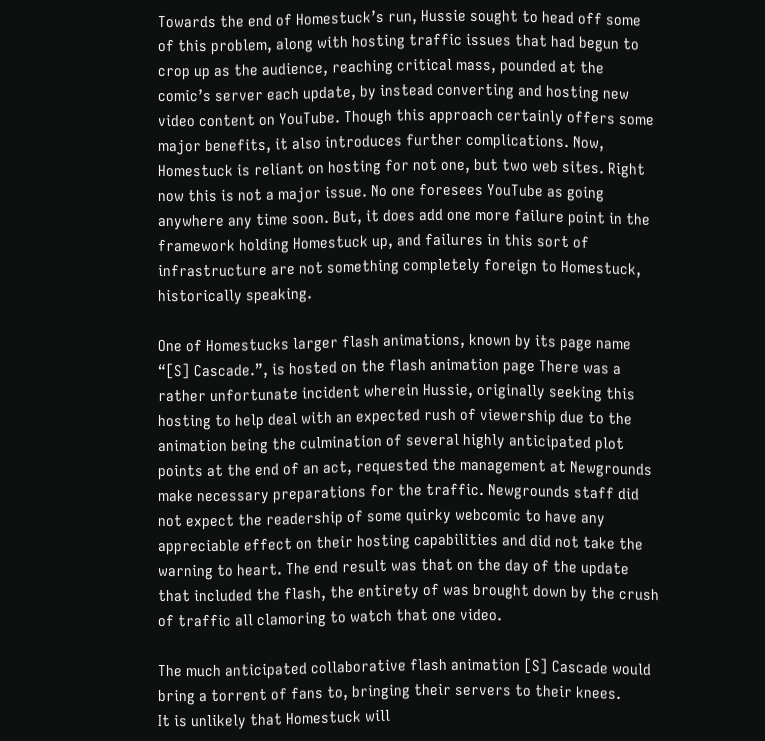Towards the end of Homestuck’s run, Hussie sought to head off some of this problem, along with hosting traffic issues that had begun to crop up as the audience, reaching critical mass, pounded at the comic’s server each update, by instead converting and hosting new video content on YouTube. Though this approach certainly offers some major benefits, it also introduces further complications. Now, Homestuck is reliant on hosting for not one, but two web sites. Right now this is not a major issue. No one foresees YouTube as going anywhere any time soon. But, it does add one more failure point in the framework holding Homestuck up, and failures in this sort of infrastructure are not something completely foreign to Homestuck, historically speaking.

One of Homestucks larger flash animations, known by its page name “[S] Cascade.”, is hosted on the flash animation page There was a rather unfortunate incident wherein Hussie, originally seeking this hosting to help deal with an expected rush of viewership due to the animation being the culmination of several highly anticipated plot points at the end of an act, requested the management at Newgrounds make necessary preparations for the traffic. Newgrounds staff did not expect the readership of some quirky webcomic to have any appreciable effect on their hosting capabilities and did not take the warning to heart. The end result was that on the day of the update that included the flash, the entirety of was brought down by the crush of traffic all clamoring to watch that one video.

The much anticipated collaborative flash animation [S] Cascade would bring a torrent of fans to, bringing their servers to their knees.
It is unlikely that Homestuck will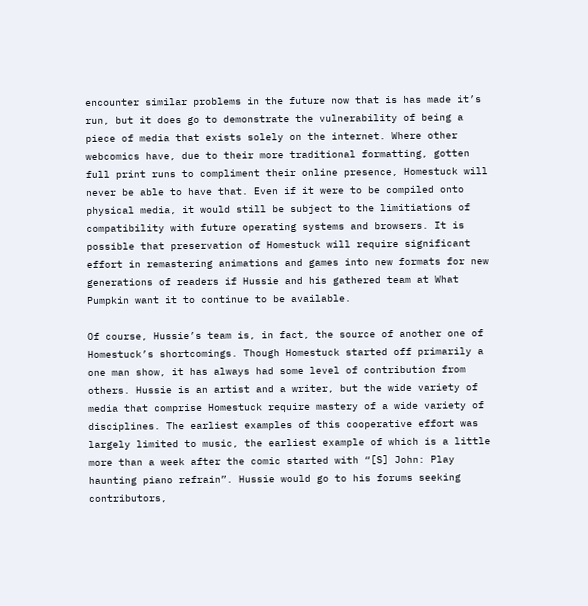encounter similar problems in the future now that is has made it’s run, but it does go to demonstrate the vulnerability of being a piece of media that exists solely on the internet. Where other webcomics have, due to their more traditional formatting, gotten full print runs to compliment their online presence, Homestuck will never be able to have that. Even if it were to be compiled onto physical media, it would still be subject to the limitiations of compatibility with future operating systems and browsers. It is possible that preservation of Homestuck will require significant effort in remastering animations and games into new formats for new generations of readers if Hussie and his gathered team at What Pumpkin want it to continue to be available.

Of course, Hussie’s team is, in fact, the source of another one of Homestuck’s shortcomings. Though Homestuck started off primarily a one man show, it has always had some level of contribution from others. Hussie is an artist and a writer, but the wide variety of media that comprise Homestuck require mastery of a wide variety of disciplines. The earliest examples of this cooperative effort was largely limited to music, the earliest example of which is a little more than a week after the comic started with “[S] John: Play haunting piano refrain”. Hussie would go to his forums seeking contributors,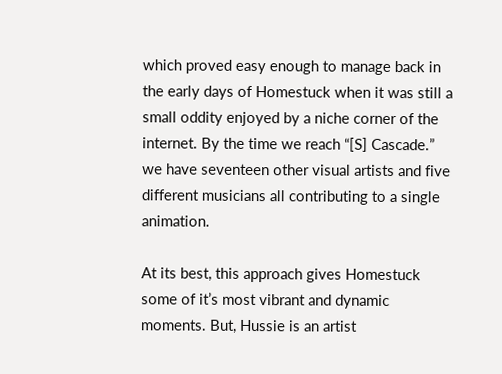which proved easy enough to manage back in the early days of Homestuck when it was still a small oddity enjoyed by a niche corner of the internet. By the time we reach “[S] Cascade.” we have seventeen other visual artists and five different musicians all contributing to a single animation.

At its best, this approach gives Homestuck some of it’s most vibrant and dynamic moments. But, Hussie is an artist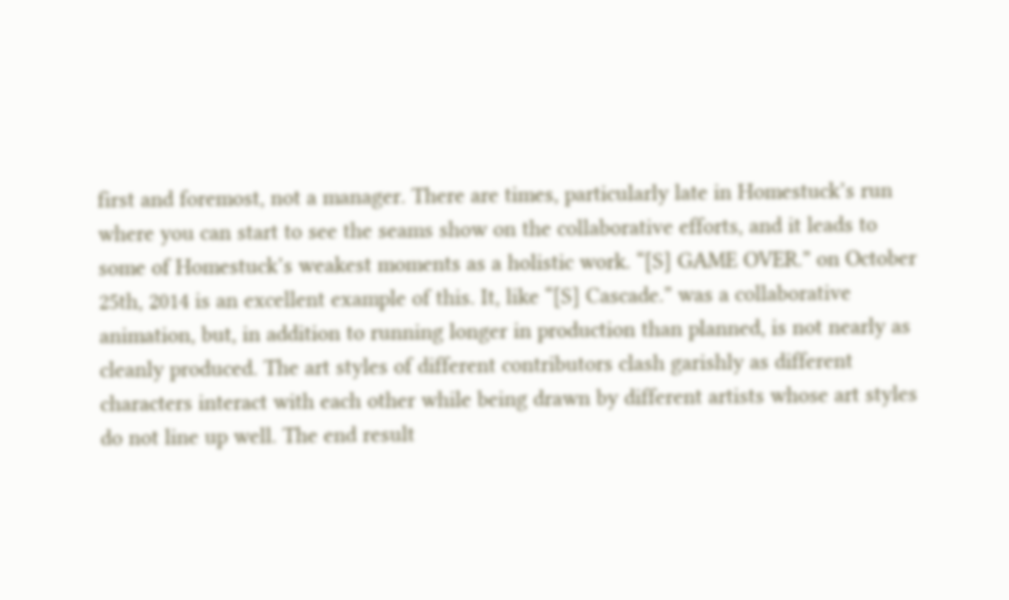first and foremost, not a manager. There are times, particularly late in Homestuck’s run where you can start to see the seams show on the collaborative efforts, and it leads to some of Homestuck’s weakest moments as a holistic work. “[S] GAME OVER.” on October 25th, 2014 is an excellent example of this. It, like “[S] Cascade.” was a collaborative animation, but, in addition to running longer in production than planned, is not nearly as cleanly produced. The art styles of different contributors clash garishly as different characters interact with each other while being drawn by different artists whose art styles do not line up well. The end result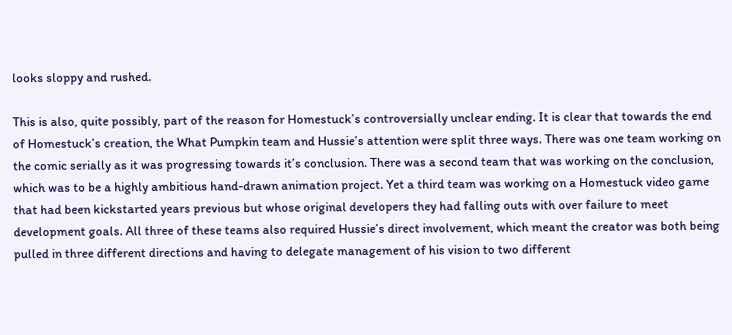looks sloppy and rushed.

This is also, quite possibly, part of the reason for Homestuck’s controversially unclear ending. It is clear that towards the end of Homestuck’s creation, the What Pumpkin team and Hussie’s attention were split three ways. There was one team working on the comic serially as it was progressing towards it’s conclusion. There was a second team that was working on the conclusion, which was to be a highly ambitious hand-drawn animation project. Yet a third team was working on a Homestuck video game that had been kickstarted years previous but whose original developers they had falling outs with over failure to meet development goals. All three of these teams also required Hussie’s direct involvement, which meant the creator was both being pulled in three different directions and having to delegate management of his vision to two different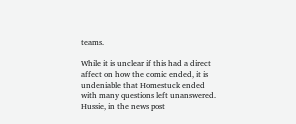teams.

While it is unclear if this had a direct affect on how the comic ended, it is undeniable that Homestuck ended with many questions left unanswered. Hussie, in the news post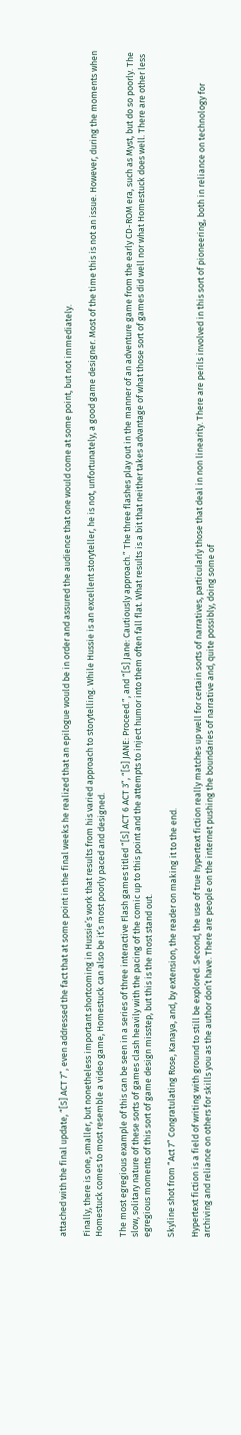attached with the final update, “[S] ACT 7”, even addressed the fact that at some point in the final weeks he realized that an epilogue would be in order and assured the audience that one would come at some point, but not immediately.

Finally, there is one, smaller, but nonetheless important shortcoming in Hussie’s work that results from his varied approach to storytelling. While Hussie is an excellent storyteller, he is not, unfortunately, a good game designer. Most of the time this is not an issue. However, during the moments when Homestuck comes to most resemble a video game, Homestuck can also be it’s most poorly paced and designed.

The most egregious example of this can be seen in a series of three interactive Flash games titled “[S] ACT 6 ACT 3”, “[S] JANE: Proceed.”, and “[S] Jane: Cautiously approach.” The three flashes play out in the manner of an adventure game from the early CD-ROM era, such as Myst, but do so poorly. The slow, solitary nature of these sorts of games clash heavily with the pacing of the comic up to this point and the attempts to inject humor into them often fall flat. What results is a bit that neither takes advantage of what those sort of games did well nor what Homestuck does well. There are other less egregious moments of this sort of game design misstep, but this is the most stand out.

Skyline shot from “Act 7” Congratulating Rose, Kanaya, and, by extension, the reader on making it to the end.

Hypertext fiction is a field of writing with ground to still be explored. Second, the use of true hypertext fiction really matches up well for certain sorts of narratives, particularly those that deal in non linearity. There are perils involved in this sort of pioneering, both in reliance on technology for archiving and reliance on others for skills you as the author don’t have. There are people on the internet pushing the boundaries of narrative and, quite possibly, doing some of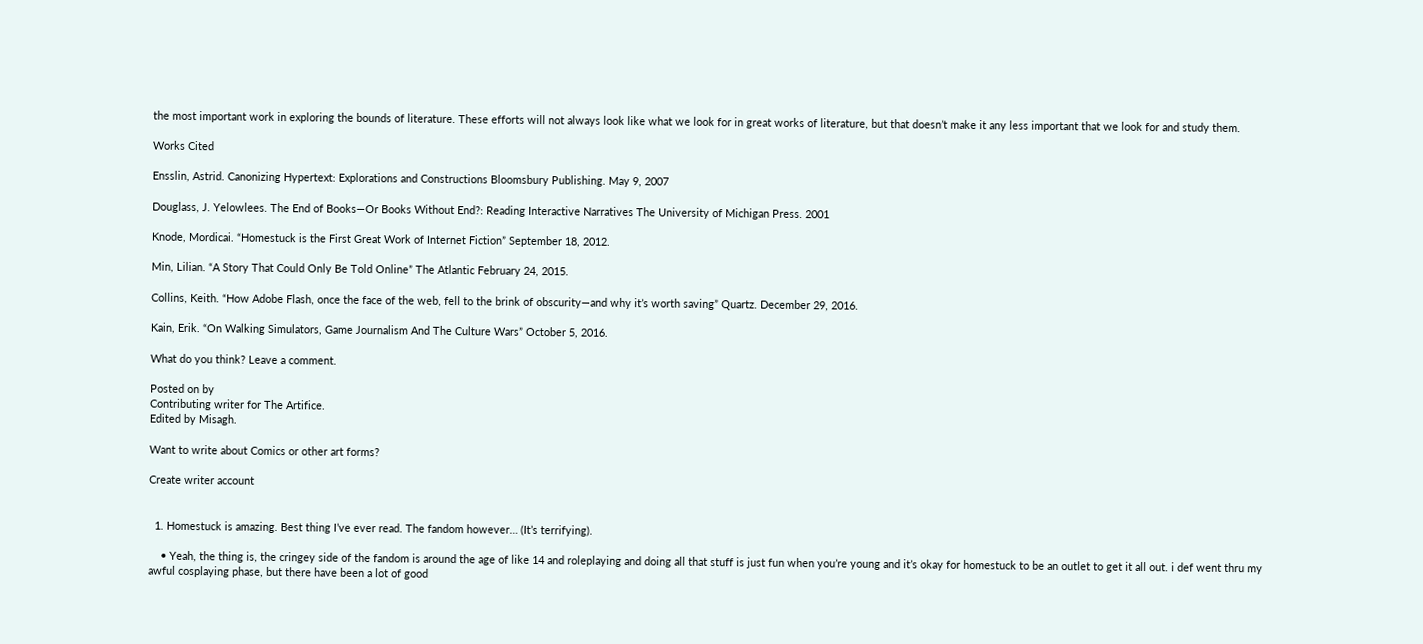the most important work in exploring the bounds of literature. These efforts will not always look like what we look for in great works of literature, but that doesn’t make it any less important that we look for and study them.

Works Cited

Ensslin, Astrid. Canonizing Hypertext: Explorations and Constructions Bloomsbury Publishing. May 9, 2007

Douglass, J. Yelowlees. The End of Books—Or Books Without End?: Reading Interactive Narratives The University of Michigan Press. 2001

Knode, Mordicai. “Homestuck is the First Great Work of Internet Fiction” September 18, 2012.

Min, Lilian. “A Story That Could Only Be Told Online” The Atlantic February 24, 2015.

Collins, Keith. “How Adobe Flash, once the face of the web, fell to the brink of obscurity—and why it’s worth saving” Quartz. December 29, 2016.

Kain, Erik. “On Walking Simulators, Game Journalism And The Culture Wars” October 5, 2016.

What do you think? Leave a comment.

Posted on by
Contributing writer for The Artifice.
Edited by Misagh.

Want to write about Comics or other art forms?

Create writer account


  1. Homestuck is amazing. Best thing I’ve ever read. The fandom however… (It’s terrifying).

    • Yeah, the thing is, the cringey side of the fandom is around the age of like 14 and roleplaying and doing all that stuff is just fun when you’re young and it’s okay for homestuck to be an outlet to get it all out. i def went thru my awful cosplaying phase, but there have been a lot of good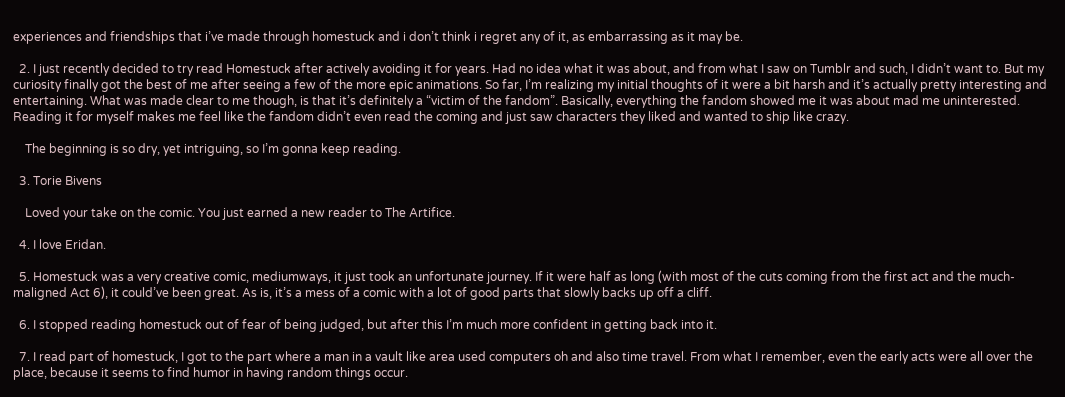experiences and friendships that i’ve made through homestuck and i don’t think i regret any of it, as embarrassing as it may be.

  2. I just recently decided to try read Homestuck after actively avoiding it for years. Had no idea what it was about, and from what I saw on Tumblr and such, I didn’t want to. But my curiosity finally got the best of me after seeing a few of the more epic animations. So far, I’m realizing my initial thoughts of it were a bit harsh and it’s actually pretty interesting and entertaining. What was made clear to me though, is that it’s definitely a “victim of the fandom”. Basically, everything the fandom showed me it was about mad me uninterested. Reading it for myself makes me feel like the fandom didn’t even read the coming and just saw characters they liked and wanted to ship like crazy.

    The beginning is so dry, yet intriguing, so I’m gonna keep reading.

  3. Torie Bivens

    Loved your take on the comic. You just earned a new reader to The Artifice.

  4. I love Eridan.

  5. Homestuck was a very creative comic, mediumways, it just took an unfortunate journey. If it were half as long (with most of the cuts coming from the first act and the much-maligned Act 6), it could’ve been great. As is, it’s a mess of a comic with a lot of good parts that slowly backs up off a cliff.

  6. I stopped reading homestuck out of fear of being judged, but after this I’m much more confident in getting back into it.

  7. I read part of homestuck, I got to the part where a man in a vault like area used computers oh and also time travel. From what I remember, even the early acts were all over the place, because it seems to find humor in having random things occur.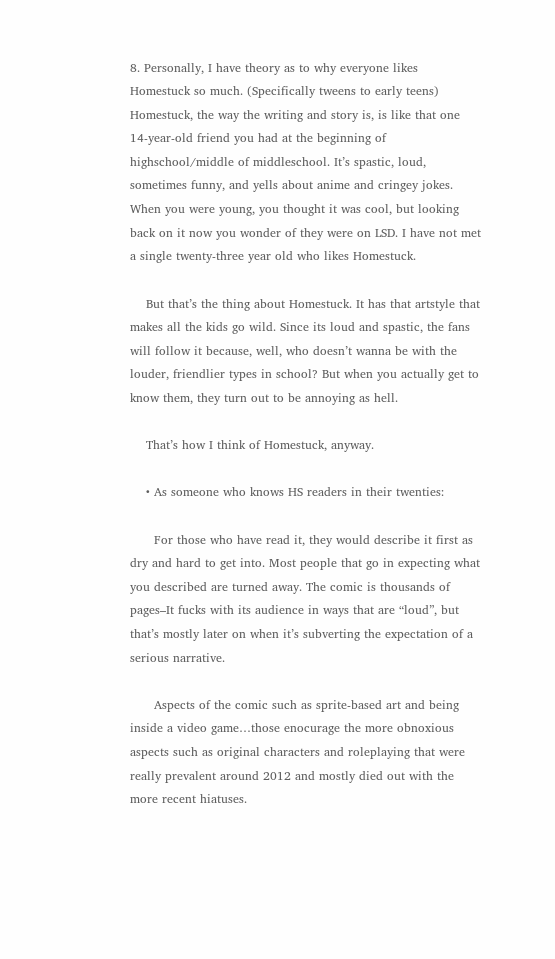8. Personally, I have theory as to why everyone likes Homestuck so much. (Specifically tweens to early teens) Homestuck, the way the writing and story is, is like that one 14-year-old friend you had at the beginning of highschool/middle of middleschool. It’s spastic, loud, sometimes funny, and yells about anime and cringey jokes. When you were young, you thought it was cool, but looking back on it now you wonder of they were on LSD. I have not met a single twenty-three year old who likes Homestuck.

    But that’s the thing about Homestuck. It has that artstyle that makes all the kids go wild. Since its loud and spastic, the fans will follow it because, well, who doesn’t wanna be with the louder, friendlier types in school? But when you actually get to know them, they turn out to be annoying as hell.

    That’s how I think of Homestuck, anyway.

    • As someone who knows HS readers in their twenties:

      For those who have read it, they would describe it first as dry and hard to get into. Most people that go in expecting what you described are turned away. The comic is thousands of pages–It fucks with its audience in ways that are “loud”, but that’s mostly later on when it’s subverting the expectation of a serious narrative.

      Aspects of the comic such as sprite-based art and being inside a video game…those enocurage the more obnoxious aspects such as original characters and roleplaying that were really prevalent around 2012 and mostly died out with the more recent hiatuses.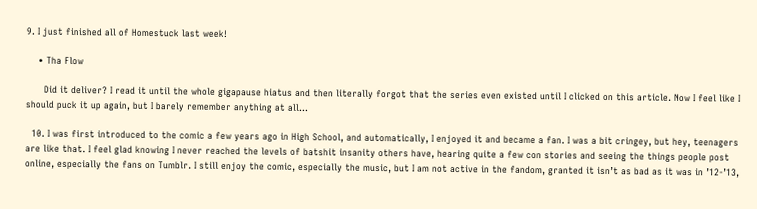9. I just finished all of Homestuck last week!

    • Tha Flow

      Did it deliver? I read it until the whole gigapause hiatus and then literally forgot that the series even existed until I clicked on this article. Now I feel like I should puck it up again, but I barely remember anything at all…

  10. I was first introduced to the comic a few years ago in High School, and automatically, I enjoyed it and became a fan. I was a bit cringey, but hey, teenagers are like that. I feel glad knowing I never reached the levels of batshit insanity others have, hearing quite a few con stories and seeing the things people post online, especially the fans on Tumblr. I still enjoy the comic, especially the music, but I am not active in the fandom, granted it isn’t as bad as it was in ’12-’13,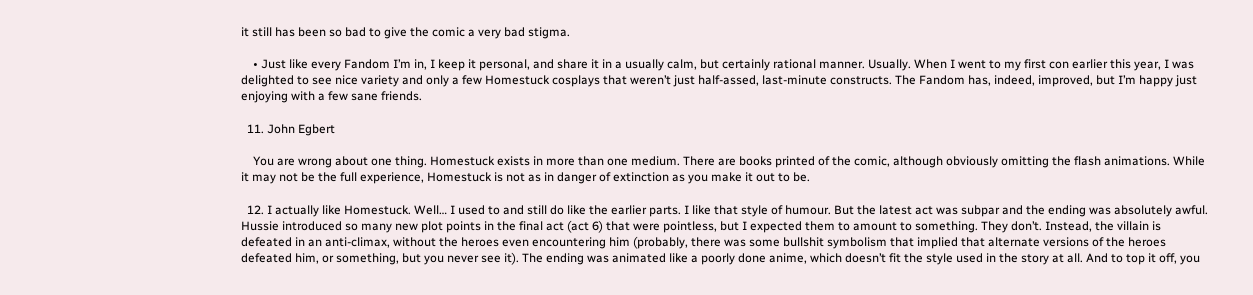it still has been so bad to give the comic a very bad stigma.

    • Just like every Fandom I’m in, I keep it personal, and share it in a usually calm, but certainly rational manner. Usually. When I went to my first con earlier this year, I was delighted to see nice variety and only a few Homestuck cosplays that weren’t just half-assed, last-minute constructs. The Fandom has, indeed, improved, but I’m happy just enjoying with a few sane friends.

  11. John Egbert

    You are wrong about one thing. Homestuck exists in more than one medium. There are books printed of the comic, although obviously omitting the flash animations. While it may not be the full experience, Homestuck is not as in danger of extinction as you make it out to be.

  12. I actually like Homestuck. Well… I used to and still do like the earlier parts. I like that style of humour. But the latest act was subpar and the ending was absolutely awful. Hussie introduced so many new plot points in the final act (act 6) that were pointless, but I expected them to amount to something. They don’t. Instead, the villain is defeated in an anti-climax, without the heroes even encountering him (probably, there was some bullshit symbolism that implied that alternate versions of the heroes defeated him, or something, but you never see it). The ending was animated like a poorly done anime, which doesn’t fit the style used in the story at all. And to top it off, you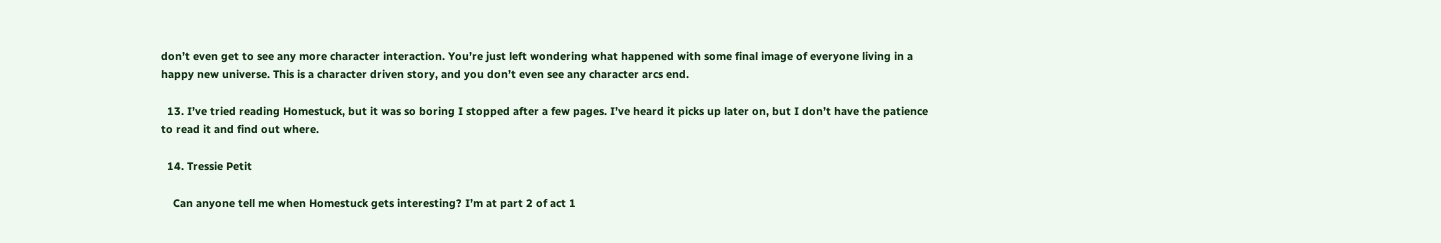don’t even get to see any more character interaction. You’re just left wondering what happened with some final image of everyone living in a happy new universe. This is a character driven story, and you don’t even see any character arcs end.

  13. I’ve tried reading Homestuck, but it was so boring I stopped after a few pages. I’ve heard it picks up later on, but I don’t have the patience to read it and find out where.

  14. Tressie Petit

    Can anyone tell me when Homestuck gets interesting? I’m at part 2 of act 1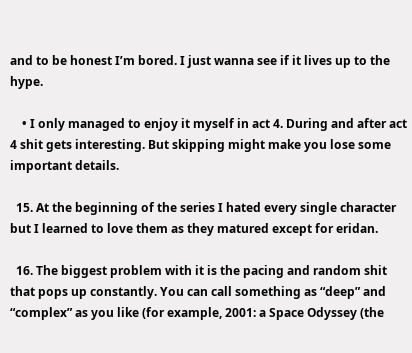and to be honest I’m bored. I just wanna see if it lives up to the hype.

    • I only managed to enjoy it myself in act 4. During and after act 4 shit gets interesting. But skipping might make you lose some important details.

  15. At the beginning of the series I hated every single character but I learned to love them as they matured except for eridan.

  16. The biggest problem with it is the pacing and random shit that pops up constantly. You can call something as “deep” and “complex” as you like (for example, 2001: a Space Odyssey (the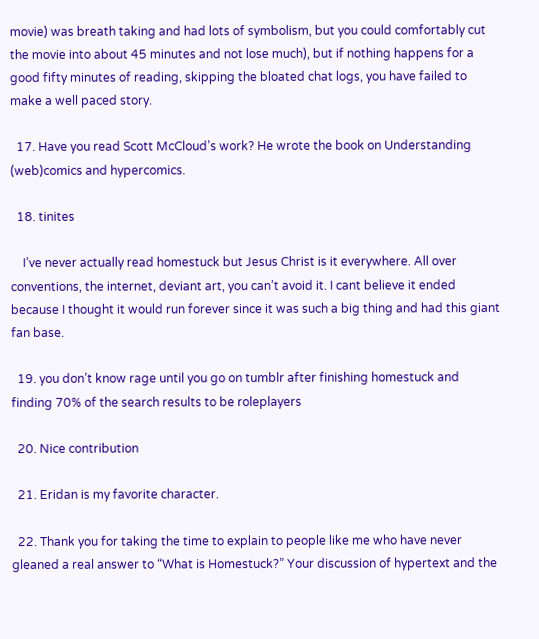movie) was breath taking and had lots of symbolism, but you could comfortably cut the movie into about 45 minutes and not lose much), but if nothing happens for a good fifty minutes of reading, skipping the bloated chat logs, you have failed to make a well paced story.

  17. Have you read Scott McCloud’s work? He wrote the book on Understanding (web)comics and hypercomics.

  18. tinites

    I’ve never actually read homestuck but Jesus Christ is it everywhere. All over conventions, the internet, deviant art, you can’t avoid it. I cant believe it ended because I thought it would run forever since it was such a big thing and had this giant fan base.

  19. you don’t know rage until you go on tumblr after finishing homestuck and finding 70% of the search results to be roleplayers

  20. Nice contribution

  21. Eridan is my favorite character.

  22. Thank you for taking the time to explain to people like me who have never gleaned a real answer to “What is Homestuck?” Your discussion of hypertext and the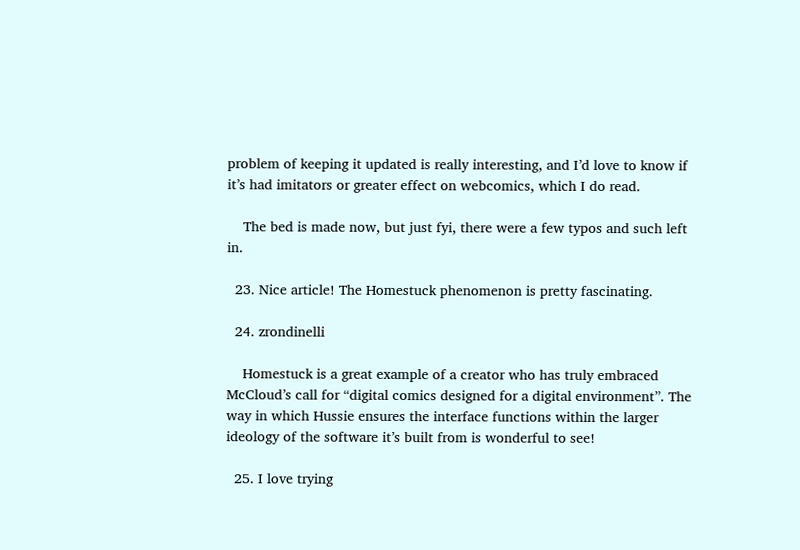problem of keeping it updated is really interesting, and I’d love to know if it’s had imitators or greater effect on webcomics, which I do read.

    The bed is made now, but just fyi, there were a few typos and such left in.

  23. Nice article! The Homestuck phenomenon is pretty fascinating.

  24. zrondinelli

    Homestuck is a great example of a creator who has truly embraced McCloud’s call for “digital comics designed for a digital environment”. The way in which Hussie ensures the interface functions within the larger ideology of the software it’s built from is wonderful to see!

  25. I love trying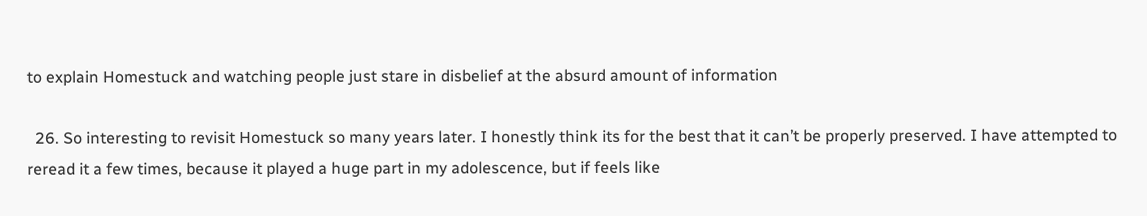to explain Homestuck and watching people just stare in disbelief at the absurd amount of information

  26. So interesting to revisit Homestuck so many years later. I honestly think its for the best that it can’t be properly preserved. I have attempted to reread it a few times, because it played a huge part in my adolescence, but if feels like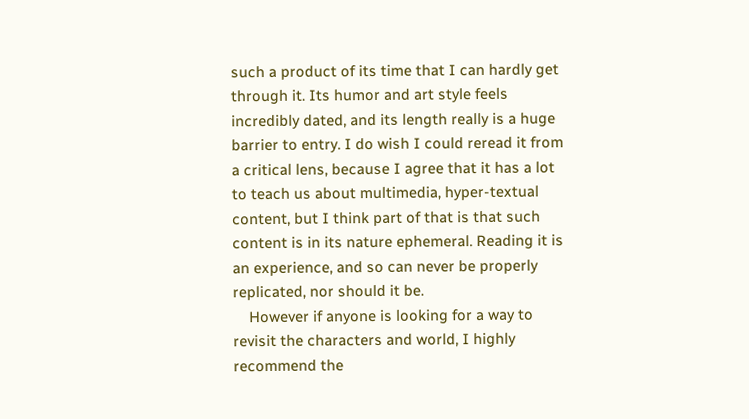such a product of its time that I can hardly get through it. Its humor and art style feels incredibly dated, and its length really is a huge barrier to entry. I do wish I could reread it from a critical lens, because I agree that it has a lot to teach us about multimedia, hyper-textual content, but I think part of that is that such content is in its nature ephemeral. Reading it is an experience, and so can never be properly replicated, nor should it be.
    However if anyone is looking for a way to revisit the characters and world, I highly recommend the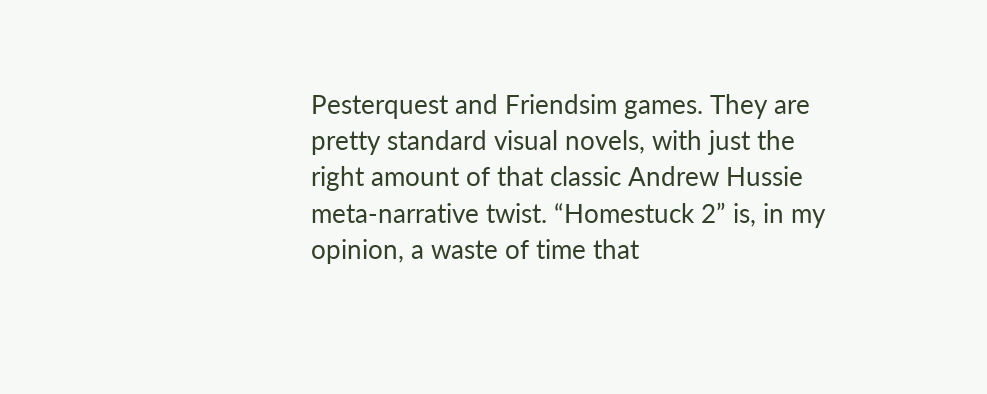Pesterquest and Friendsim games. They are pretty standard visual novels, with just the right amount of that classic Andrew Hussie meta-narrative twist. “Homestuck 2” is, in my opinion, a waste of time that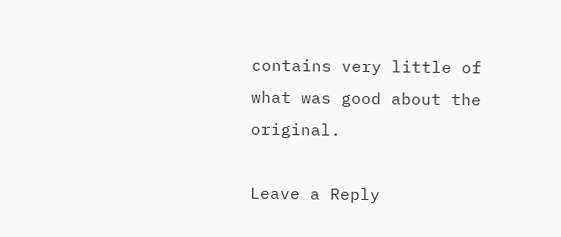contains very little of what was good about the original.

Leave a Reply